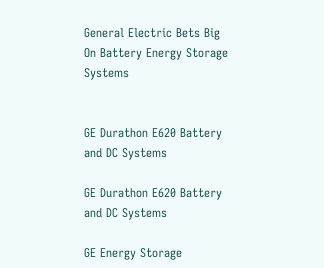General Electric Bets Big On Battery Energy Storage Systems


GE Durathon E620 Battery and DC Systems

GE Durathon E620 Battery and DC Systems

GE Energy Storage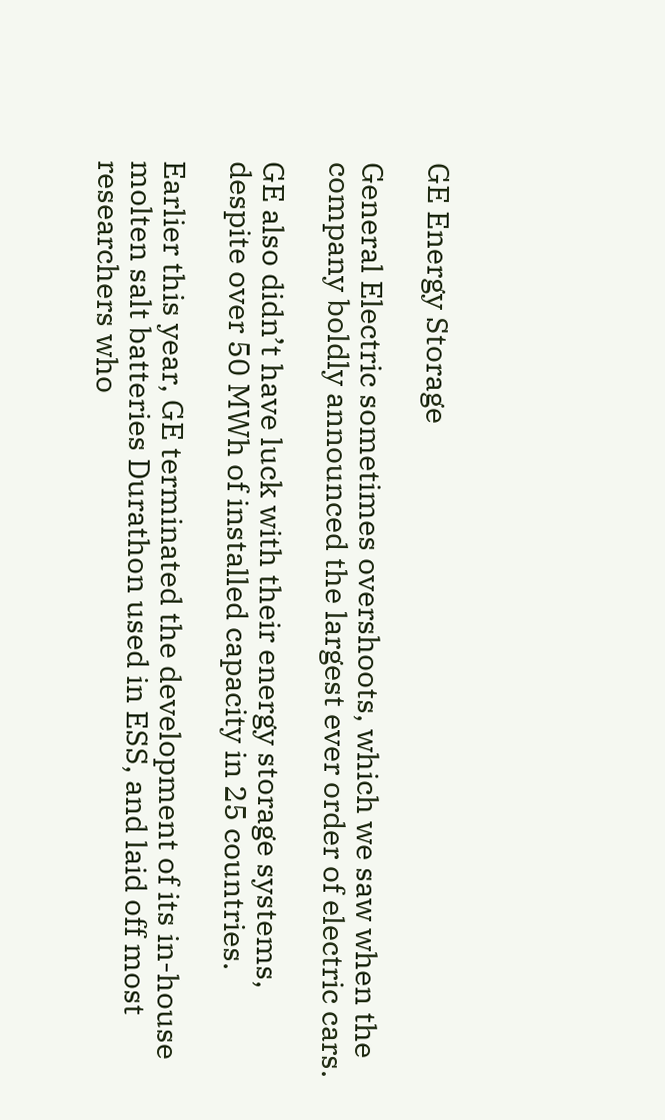GE Energy Storage

General Electric sometimes overshoots, which we saw when the company boldly announced the largest ever order of electric cars.

GE also didn’t have luck with their energy storage systems, despite over 50 MWh of installed capacity in 25 countries.

Earlier this year, GE terminated the development of its in-house molten salt batteries Durathon used in ESS, and laid off most researchers who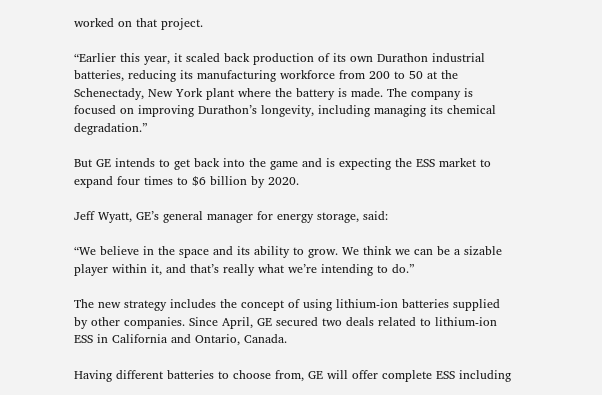worked on that project.

“Earlier this year, it scaled back production of its own Durathon industrial batteries, reducing its manufacturing workforce from 200 to 50 at the Schenectady, New York plant where the battery is made. The company is focused on improving Durathon’s longevity, including managing its chemical degradation.”

But GE intends to get back into the game and is expecting the ESS market to expand four times to $6 billion by 2020.

Jeff Wyatt, GE’s general manager for energy storage, said:

“We believe in the space and its ability to grow. We think we can be a sizable player within it, and that’s really what we’re intending to do.”

The new strategy includes the concept of using lithium-ion batteries supplied by other companies. Since April, GE secured two deals related to lithium-ion ESS in California and Ontario, Canada.

Having different batteries to choose from, GE will offer complete ESS including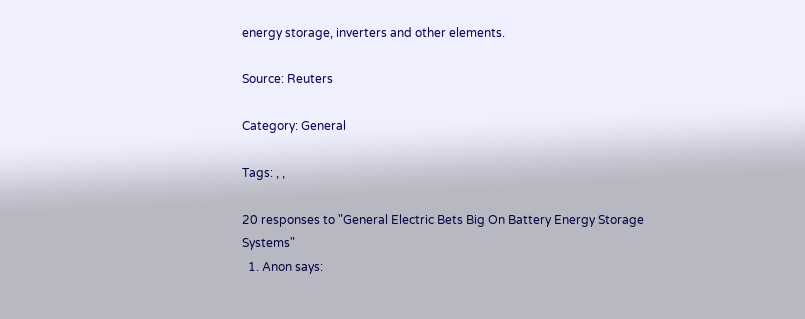energy storage, inverters and other elements.

Source: Reuters

Category: General

Tags: , ,

20 responses to "General Electric Bets Big On Battery Energy Storage Systems"
  1. Anon says: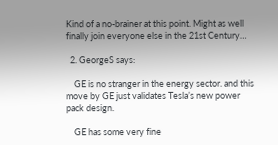Kind of a no-brainer at this point. Might as well finally join everyone else in the 21st Century…

  2. GeorgeS says:

    GE is no stranger in the energy sector. and this move by GE just validates Tesla’s new power pack design.

    GE has some very fine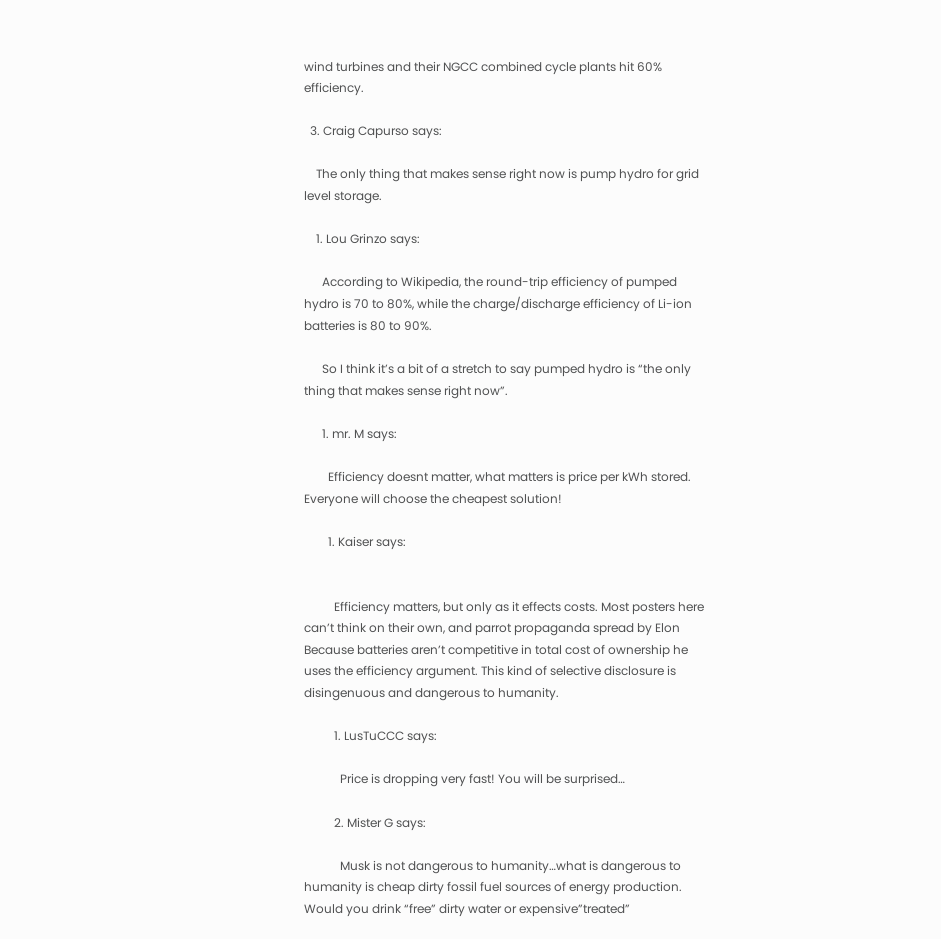wind turbines and their NGCC combined cycle plants hit 60% efficiency.

  3. Craig Capurso says:

    The only thing that makes sense right now is pump hydro for grid level storage.

    1. Lou Grinzo says:

      According to Wikipedia, the round-trip efficiency of pumped hydro is 70 to 80%, while the charge/discharge efficiency of Li-ion batteries is 80 to 90%.

      So I think it’s a bit of a stretch to say pumped hydro is “the only thing that makes sense right now”.

      1. mr. M says:

        Efficiency doesnt matter, what matters is price per kWh stored. Everyone will choose the cheapest solution!

        1. Kaiser says:


          Efficiency matters, but only as it effects costs. Most posters here can’t think on their own, and parrot propaganda spread by Elon Because batteries aren’t competitive in total cost of ownership he uses the efficiency argument. This kind of selective disclosure is disingenuous and dangerous to humanity.

          1. LusTuCCC says:

            Price is dropping very fast! You will be surprised…

          2. Mister G says:

            Musk is not dangerous to humanity…what is dangerous to humanity is cheap dirty fossil fuel sources of energy production. Would you drink “free” dirty water or expensive”treated”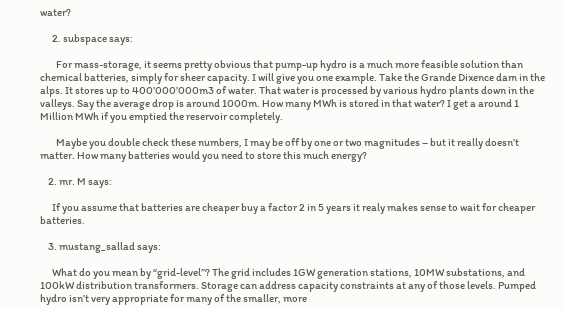water?

      2. subspace says:

        For mass-storage, it seems pretty obvious that pump-up hydro is a much more feasible solution than chemical batteries, simply for sheer capacity. I will give you one example. Take the Grande Dixence dam in the alps. It stores up to 400’000’000m3 of water. That water is processed by various hydro plants down in the valleys. Say the average drop is around 1000m. How many MWh is stored in that water? I get a around 1 Million MWh if you emptied the reservoir completely.

        Maybe you double check these numbers, I may be off by one or two magnitudes – but it really doesn’t matter. How many batteries would you need to store this much energy?

    2. mr. M says:

      If you assume that batteries are cheaper buy a factor 2 in 5 years it realy makes sense to wait for cheaper batteries.

    3. mustang_sallad says:

      What do you mean by “grid-level”? The grid includes 1GW generation stations, 10MW substations, and 100kW distribution transformers. Storage can address capacity constraints at any of those levels. Pumped hydro isn’t very appropriate for many of the smaller, more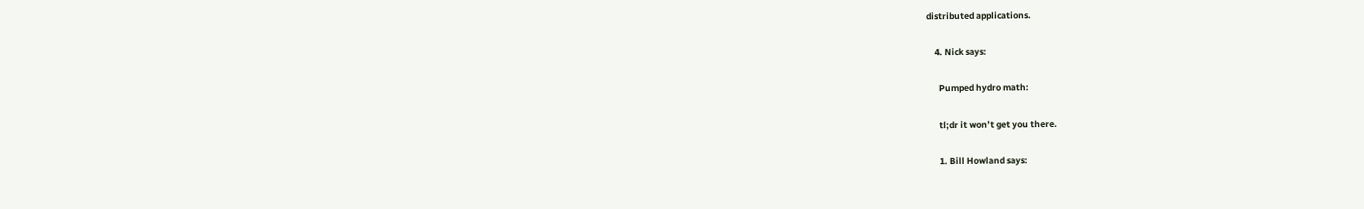distributed applications.

    4. Nick says:

      Pumped hydro math:

      tl;dr it won’t get you there.

      1. Bill Howland says: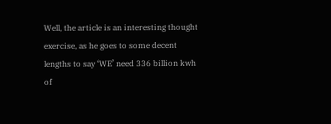Well, the article is an interesting thought exercise, as he goes to some decent lengths to say ‘WE’ need 336 billion kwh of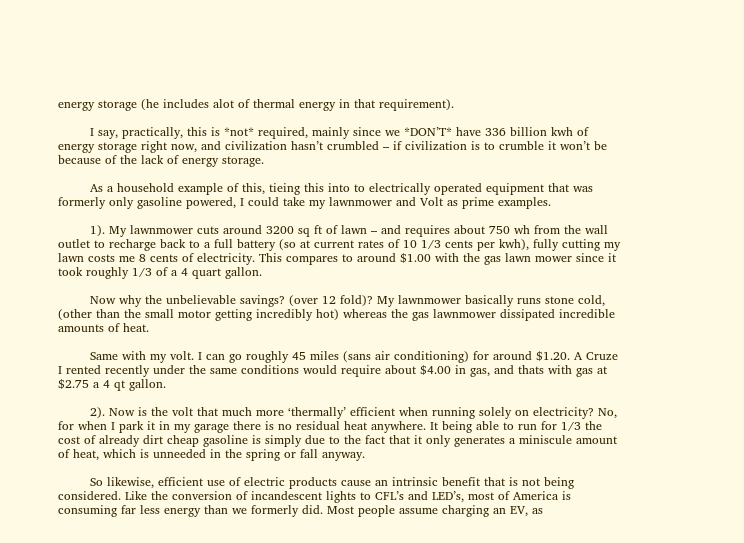energy storage (he includes alot of thermal energy in that requirement).

        I say, practically, this is *not* required, mainly since we *DON’T* have 336 billion kwh of energy storage right now, and civilization hasn’t crumbled – if civilization is to crumble it won’t be because of the lack of energy storage.

        As a household example of this, tieing this into to electrically operated equipment that was formerly only gasoline powered, I could take my lawnmower and Volt as prime examples.

        1). My lawnmower cuts around 3200 sq ft of lawn – and requires about 750 wh from the wall outlet to recharge back to a full battery (so at current rates of 10 1/3 cents per kwh), fully cutting my lawn costs me 8 cents of electricity. This compares to around $1.00 with the gas lawn mower since it took roughly 1/3 of a 4 quart gallon.

        Now why the unbelievable savings? (over 12 fold)? My lawnmower basically runs stone cold, (other than the small motor getting incredibly hot) whereas the gas lawnmower dissipated incredible amounts of heat.

        Same with my volt. I can go roughly 45 miles (sans air conditioning) for around $1.20. A Cruze I rented recently under the same conditions would require about $4.00 in gas, and thats with gas at $2.75 a 4 qt gallon.

        2). Now is the volt that much more ‘thermally’ efficient when running solely on electricity? No, for when I park it in my garage there is no residual heat anywhere. It being able to run for 1/3 the cost of already dirt cheap gasoline is simply due to the fact that it only generates a miniscule amount of heat, which is unneeded in the spring or fall anyway.

        So likewise, efficient use of electric products cause an intrinsic benefit that is not being considered. Like the conversion of incandescent lights to CFL’s and LED’s, most of America is consuming far less energy than we formerly did. Most people assume charging an EV, as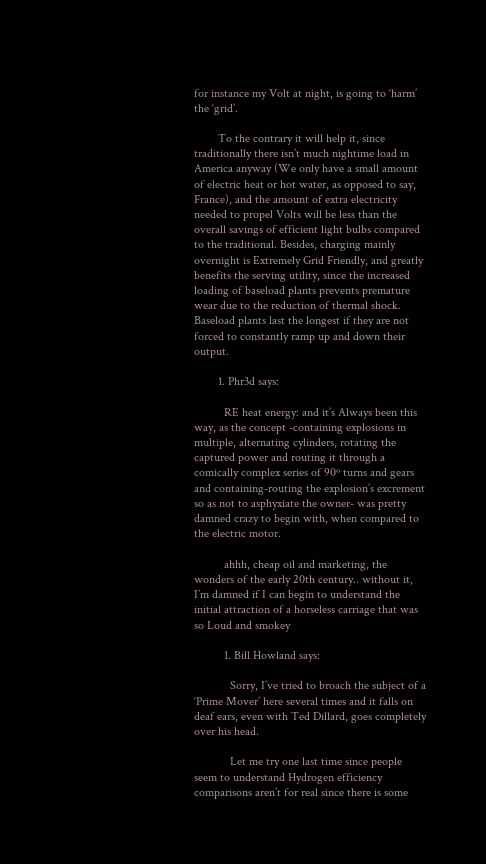for instance my Volt at night, is going to ‘harm’ the ‘grid’.

        To the contrary it will help it, since traditionally there isn’t much nightime load in America anyway (We only have a small amount of electric heat or hot water, as opposed to say, France), and the amount of extra electricity needed to propel Volts will be less than the overall savings of efficient light bulbs compared to the traditional. Besides, charging mainly overnight is Extremely Grid Friendly, and greatly benefits the serving utility, since the increased loading of baseload plants prevents premature wear due to the reduction of thermal shock. Baseload plants last the longest if they are not forced to constantly ramp up and down their output.

        1. Phr3d says:

          RE heat energy: and it’s Always been this way, as the concept -containing explosions in multiple, alternating cylinders, rotating the captured power and routing it through a comically complex series of 90º turns and gears and containing-routing the explosion’s excrement so as not to asphyxiate the owner- was pretty damned crazy to begin with, when compared to the electric motor.

          ahhh, cheap oil and marketing, the wonders of the early 20th century.. without it, I’m damned if I can begin to understand the initial attraction of a horseless carriage that was so Loud and smokey

          1. Bill Howland says:

            Sorry, I’ve tried to broach the subject of a ‘Prime Mover’ here several times and it falls on deaf ears, even with Ted Dillard, goes completely over his head.

            Let me try one last time since people seem to understand Hydrogen efficiency comparisons aren’t for real since there is some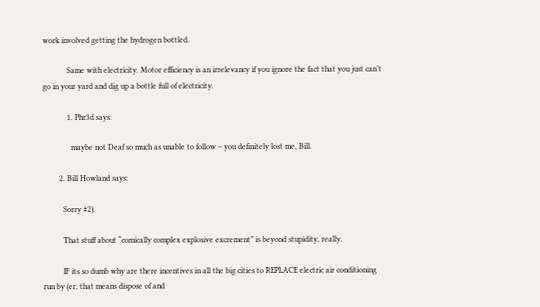work involved getting the hydrogen bottled.

            Same with electricity. Motor efficiency is an irrelevancy if you ignore the fact that you just can’t go in your yard and dig up a bottle full of electricity.

            1. Phr3d says:

              maybe not Deaf so much as unable to follow – you definitely lost me, Bill.

        2. Bill Howland says:

          Sorry #2).

          That stuff about “comically complex explosive excrement” is beyond stupidity, really.

          IF its so dumb why are there incentives in all the big cities to REPLACE electric air conditioning run by (er, that means dispose of and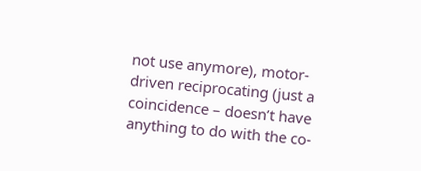not use anymore), motor-driven reciprocating (just a coincidence – doesn’t have anything to do with the co-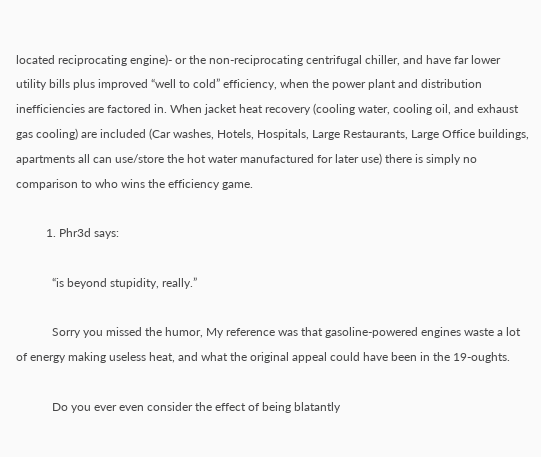located reciprocating engine)- or the non-reciprocating centrifugal chiller, and have far lower utility bills plus improved “well to cold” efficiency, when the power plant and distribution inefficiencies are factored in. When jacket heat recovery (cooling water, cooling oil, and exhaust gas cooling) are included (Car washes, Hotels, Hospitals, Large Restaurants, Large Office buildings, apartments all can use/store the hot water manufactured for later use) there is simply no comparison to who wins the efficiency game.

          1. Phr3d says:

            “is beyond stupidity, really.”

            Sorry you missed the humor, My reference was that gasoline-powered engines waste a lot of energy making useless heat, and what the original appeal could have been in the 19-oughts.

            Do you ever even consider the effect of being blatantly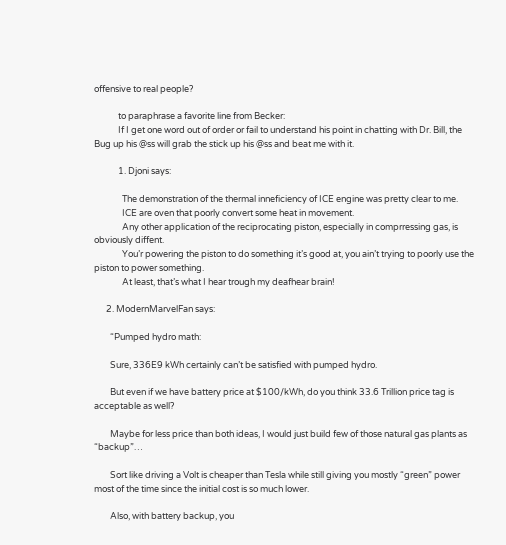offensive to real people?

            to paraphrase a favorite line from Becker:
            If I get one word out of order or fail to understand his point in chatting with Dr. Bill, the Bug up his @ss will grab the stick up his @ss and beat me with it.

            1. Djoni says:

              The demonstration of the thermal inneficiency of ICE engine was pretty clear to me.
              ICE are oven that poorly convert some heat in movement.
              Any other application of the reciprocating piston, especially in comprressing gas, is obviously diffent.
              You’r powering the piston to do something it’s good at, you ain’t trying to poorly use the piston to power something.
              At least, that’s what I hear trough my deafhear brain!

      2. ModernMarvelFan says:

        “Pumped hydro math:

        Sure, 336E9 kWh certainly can’t be satisfied with pumped hydro.

        But even if we have battery price at $100/kWh, do you think 33.6 Trillion price tag is acceptable as well?

        Maybe for less price than both ideas, I would just build few of those natural gas plants as “backup”…

        Sort like driving a Volt is cheaper than Tesla while still giving you mostly “green” power most of the time since the initial cost is so much lower.

        Also, with battery backup, you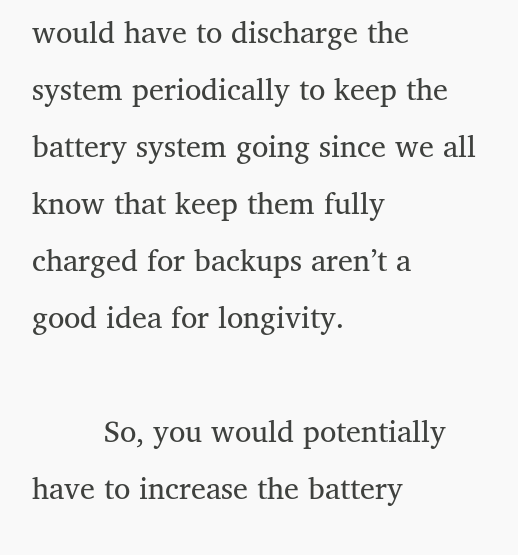would have to discharge the system periodically to keep the battery system going since we all know that keep them fully charged for backups aren’t a good idea for longivity.

        So, you would potentially have to increase the battery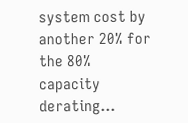system cost by another 20% for the 80% capacity derating…